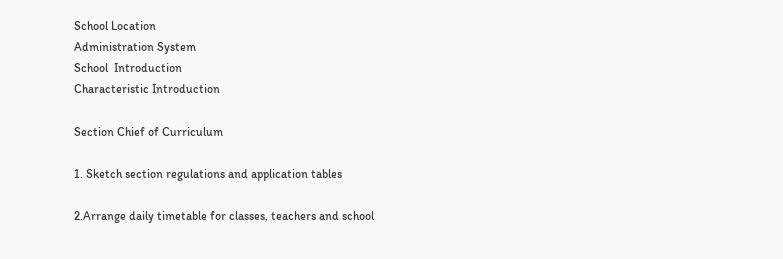School Location
Administration System
School  Introduction
Characteristic Introduction

Section Chief of Curriculum

1. Sketch section regulations and application tables

2.Arrange daily timetable for classes, teachers and school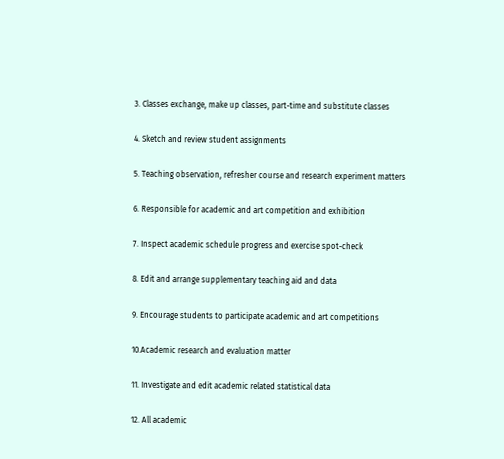3. Classes exchange, make up classes, part-time and substitute classes

4. Sketch and review student assignments

5. Teaching observation, refresher course and research experiment matters

6. Responsible for academic and art competition and exhibition

7. Inspect academic schedule progress and exercise spot-check

8. Edit and arrange supplementary teaching aid and data

9. Encourage students to participate academic and art competitions

10.Academic research and evaluation matter

11. Investigate and edit academic related statistical data

12. All academic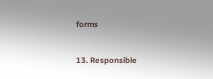forms

13. Responsible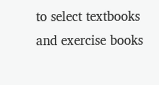to select textbooks and exercise books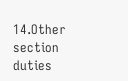14.Other section duties